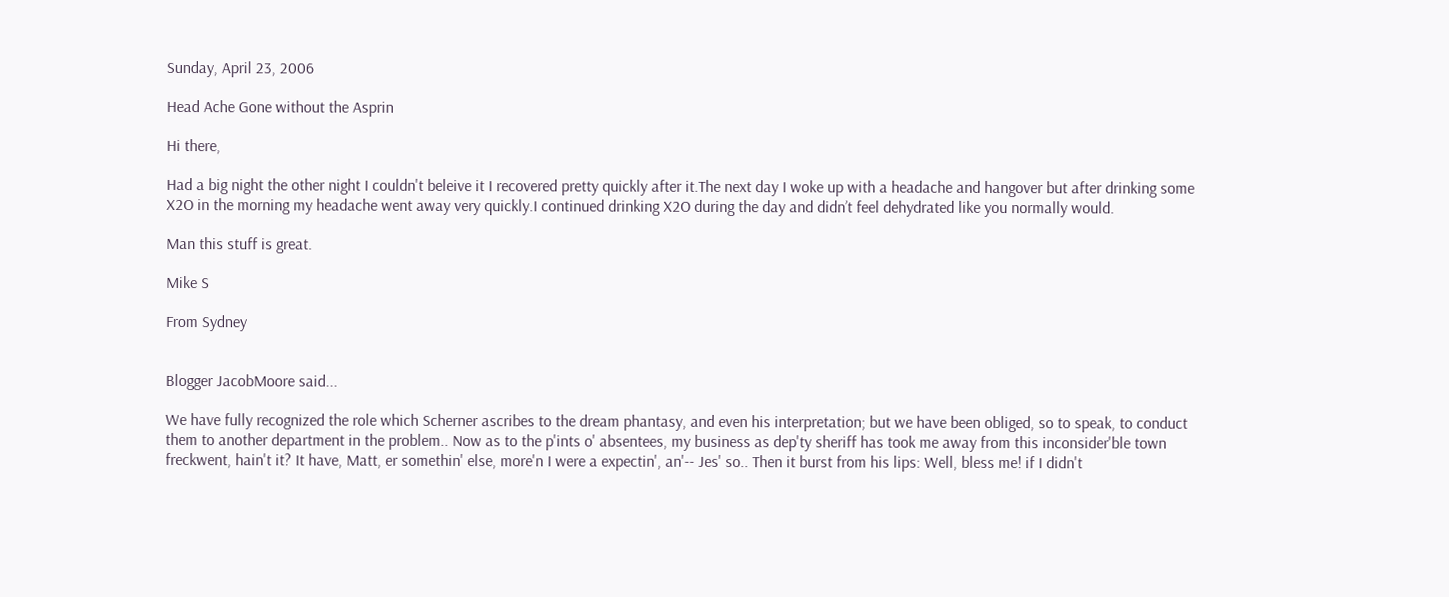Sunday, April 23, 2006

Head Ache Gone without the Asprin

Hi there,

Had a big night the other night I couldn't beleive it I recovered pretty quickly after it.The next day I woke up with a headache and hangover but after drinking some X2O in the morning my headache went away very quickly.I continued drinking X2O during the day and didn’t feel dehydrated like you normally would.

Man this stuff is great.

Mike S

From Sydney


Blogger JacobMoore said...

We have fully recognized the role which Scherner ascribes to the dream phantasy, and even his interpretation; but we have been obliged, so to speak, to conduct them to another department in the problem.. Now as to the p'ints o' absentees, my business as dep'ty sheriff has took me away from this inconsider'ble town freckwent, hain't it? It have, Matt, er somethin' else, more'n I were a expectin', an'-- Jes' so.. Then it burst from his lips: Well, bless me! if I didn't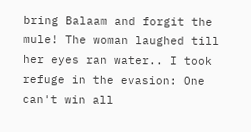bring Balaam and forgit the mule! The woman laughed till her eyes ran water.. I took refuge in the evasion: One can't win all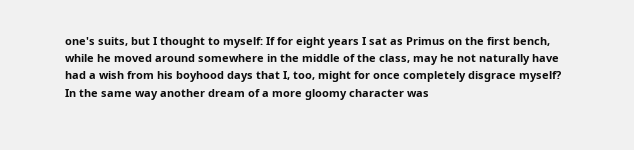one's suits, but I thought to myself: If for eight years I sat as Primus on the first bench, while he moved around somewhere in the middle of the class, may he not naturally have had a wish from his boyhood days that I, too, might for once completely disgrace myself? In the same way another dream of a more gloomy character was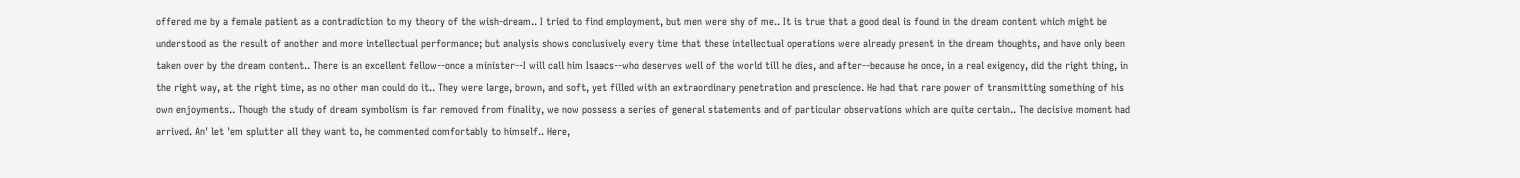offered me by a female patient as a contradiction to my theory of the wish-dream.. I tried to find employment, but men were shy of me.. It is true that a good deal is found in the dream content which might be understood as the result of another and more intellectual performance; but analysis shows conclusively every time that these intellectual operations were already present in the dream thoughts, and have only been taken over by the dream content.. There is an excellent fellow--once a minister--I will call him Isaacs--who deserves well of the world till he dies, and after--because he once, in a real exigency, did the right thing, in the right way, at the right time, as no other man could do it.. They were large, brown, and soft, yet filled with an extraordinary penetration and prescience. He had that rare power of transmitting something of his own enjoyments.. Though the study of dream symbolism is far removed from finality, we now possess a series of general statements and of particular observations which are quite certain.. The decisive moment had arrived. An' let 'em splutter all they want to, he commented comfortably to himself.. Here,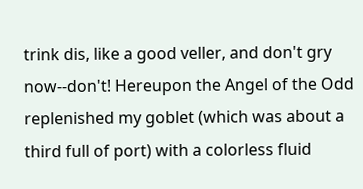trink dis, like a good veller, and don't gry now--don't! Hereupon the Angel of the Odd replenished my goblet (which was about a third full of port) with a colorless fluid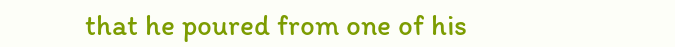that he poured from one of his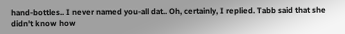hand-bottles.. I never named you-all dat.. Oh, certainly, I replied. Tabb said that she didn't know how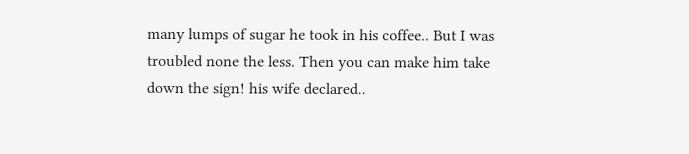many lumps of sugar he took in his coffee.. But I was troubled none the less. Then you can make him take down the sign! his wife declared..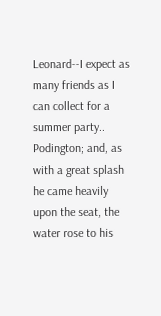Leonard--I expect as many friends as I can collect for a summer party.. Podington; and, as with a great splash he came heavily upon the seat, the water rose to his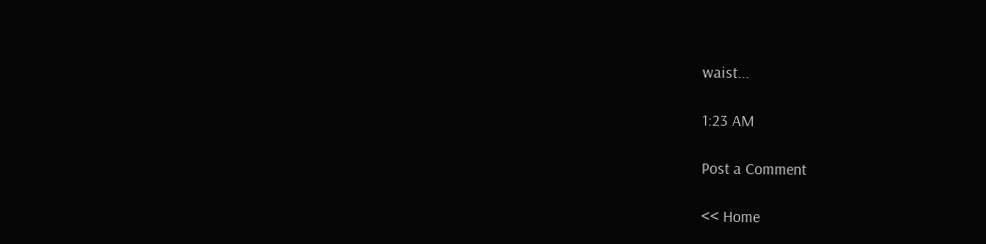waist...

1:23 AM

Post a Comment

<< Home